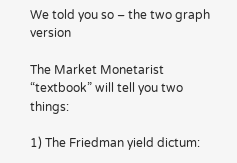We told you so – the two graph version

The Market Monetarist “textbook” will tell you two things:

1) The Friedman yield dictum: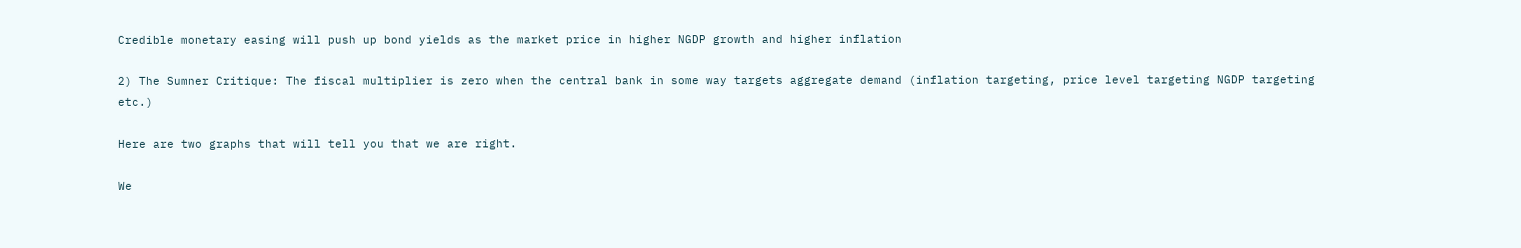Credible monetary easing will push up bond yields as the market price in higher NGDP growth and higher inflation

2) The Sumner Critique: The fiscal multiplier is zero when the central bank in some way targets aggregate demand (inflation targeting, price level targeting NGDP targeting etc.)

Here are two graphs that will tell you that we are right.

We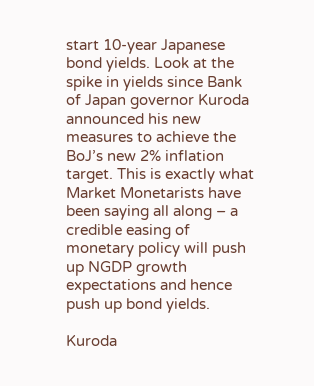start 10-year Japanese bond yields. Look at the spike in yields since Bank of Japan governor Kuroda announced his new measures to achieve the BoJ’s new 2% inflation target. This is exactly what Market Monetarists have been saying all along – a credible easing of monetary policy will push up NGDP growth expectations and hence push up bond yields.

Kuroda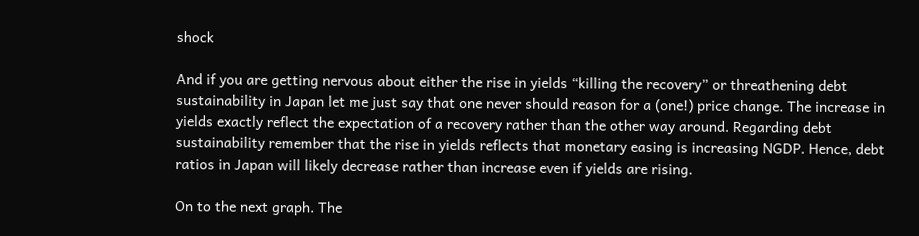shock

And if you are getting nervous about either the rise in yields “killing the recovery” or threathening debt sustainability in Japan let me just say that one never should reason for a (one!) price change. The increase in yields exactly reflect the expectation of a recovery rather than the other way around. Regarding debt sustainability remember that the rise in yields reflects that monetary easing is increasing NGDP. Hence, debt ratios in Japan will likely decrease rather than increase even if yields are rising.

On to the next graph. The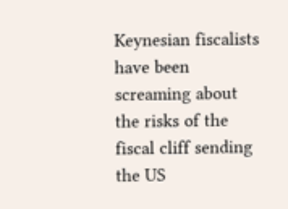Keynesian fiscalists have been screaming about the risks of the fiscal cliff sending the US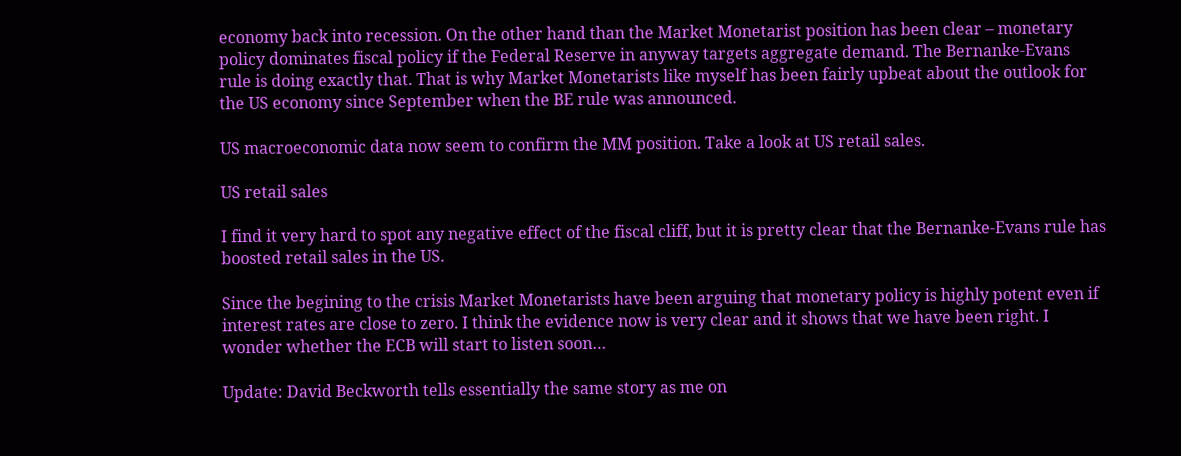economy back into recession. On the other hand than the Market Monetarist position has been clear – monetary policy dominates fiscal policy if the Federal Reserve in anyway targets aggregate demand. The Bernanke-Evans rule is doing exactly that. That is why Market Monetarists like myself has been fairly upbeat about the outlook for the US economy since September when the BE rule was announced.

US macroeconomic data now seem to confirm the MM position. Take a look at US retail sales.

US retail sales

I find it very hard to spot any negative effect of the fiscal cliff, but it is pretty clear that the Bernanke-Evans rule has boosted retail sales in the US.

Since the begining to the crisis Market Monetarists have been arguing that monetary policy is highly potent even if interest rates are close to zero. I think the evidence now is very clear and it shows that we have been right. I wonder whether the ECB will start to listen soon…

Update: David Beckworth tells essentially the same story as me on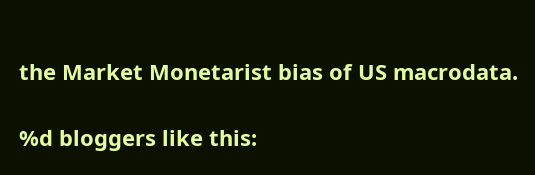the Market Monetarist bias of US macrodata.

%d bloggers like this: